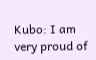Kubo: I am very proud of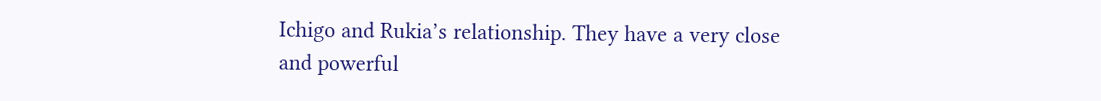Ichigo and Rukia’s relationship. They have a very close and powerful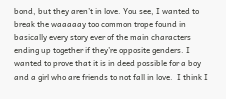bond, but they aren’t in love. You see, I wanted to break the waaaaay too common trope found in basically every story ever of the main characters ending up together if they’re opposite genders. I wanted to prove that it is in deed possible for a boy and a girl who are friends to not fall in love.  I think I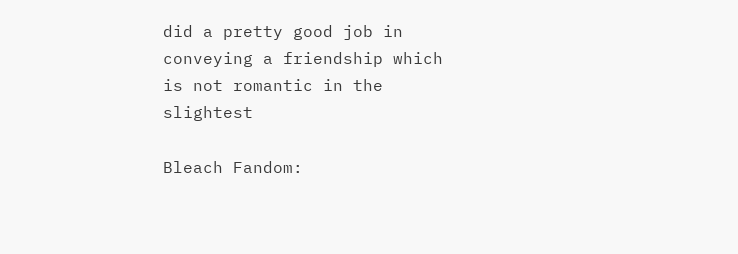did a pretty good job in conveying a friendship which is not romantic in the slightest

Bleach Fandom: